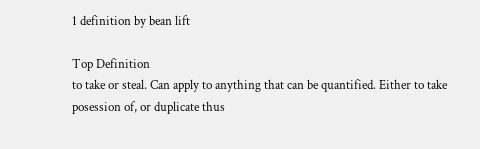1 definition by bean lift

Top Definition
to take or steal. Can apply to anything that can be quantified. Either to take posession of, or duplicate thus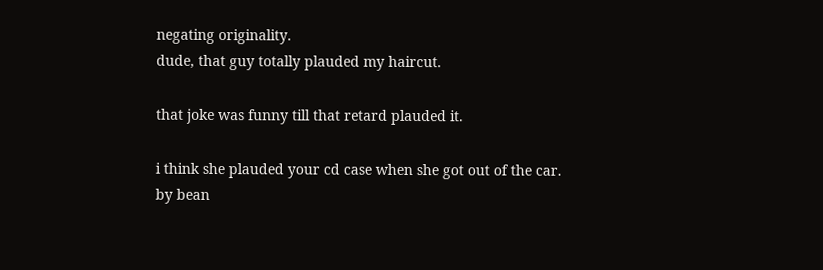negating originality.
dude, that guy totally plauded my haircut.

that joke was funny till that retard plauded it.

i think she plauded your cd case when she got out of the car.
by bean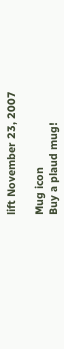lift November 23, 2007

Mug icon
Buy a plaud mug!